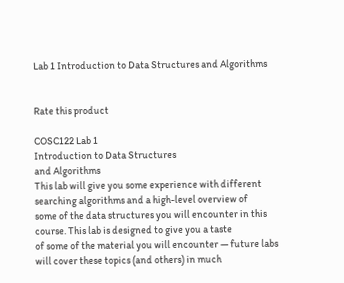Lab 1 Introduction to Data Structures and Algorithms


Rate this product

COSC122 Lab 1
Introduction to Data Structures
and Algorithms
This lab will give you some experience with different searching algorithms and a high-level overview of
some of the data structures you will encounter in this course. This lab is designed to give you a taste
of some of the material you will encounter — future labs will cover these topics (and others) in much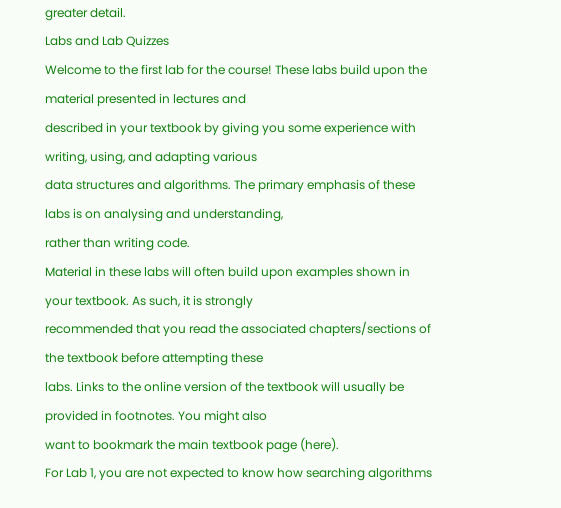greater detail.
Labs and Lab Quizzes
Welcome to the first lab for the course! These labs build upon the material presented in lectures and
described in your textbook by giving you some experience with writing, using, and adapting various
data structures and algorithms. The primary emphasis of these labs is on analysing and understanding,
rather than writing code.
Material in these labs will often build upon examples shown in your textbook. As such, it is strongly
recommended that you read the associated chapters/sections of the textbook before attempting these
labs. Links to the online version of the textbook will usually be provided in footnotes. You might also
want to bookmark the main textbook page (here).
For Lab 1, you are not expected to know how searching algorithms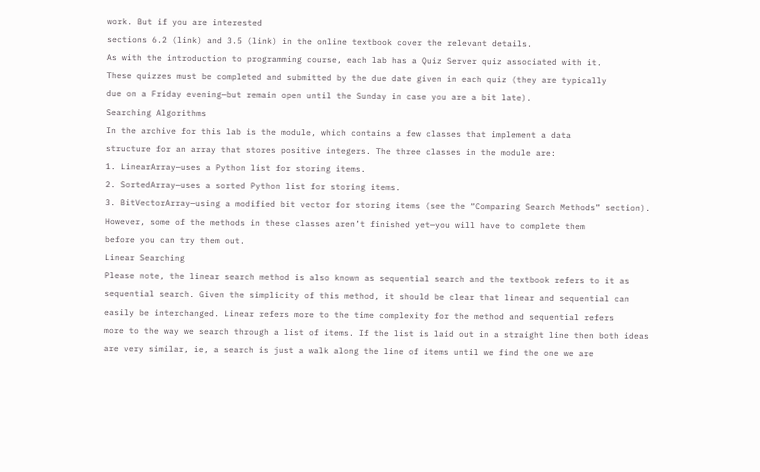work. But if you are interested
sections 6.2 (link) and 3.5 (link) in the online textbook cover the relevant details.
As with the introduction to programming course, each lab has a Quiz Server quiz associated with it.
These quizzes must be completed and submitted by the due date given in each quiz (they are typically
due on a Friday evening—but remain open until the Sunday in case you are a bit late).
Searching Algorithms
In the archive for this lab is the module, which contains a few classes that implement a data
structure for an array that stores positive integers. The three classes in the module are:
1. LinearArray—uses a Python list for storing items.
2. SortedArray—uses a sorted Python list for storing items.
3. BitVectorArray—using a modified bit vector for storing items (see the “Comparing Search Methods” section).
However, some of the methods in these classes aren’t finished yet—you will have to complete them
before you can try them out.
Linear Searching
Please note, the linear search method is also known as sequential search and the textbook refers to it as
sequential search. Given the simplicity of this method, it should be clear that linear and sequential can
easily be interchanged. Linear refers more to the time complexity for the method and sequential refers
more to the way we search through a list of items. If the list is laid out in a straight line then both ideas
are very similar, ie, a search is just a walk along the line of items until we find the one we are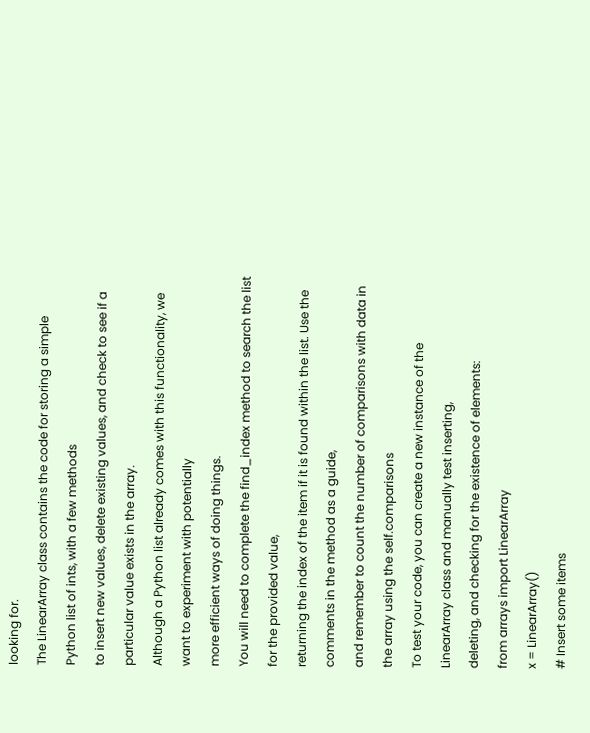looking for.
The LinearArray class contains the code for storing a simple Python list of ints, with a few methods
to insert new values, delete existing values, and check to see if a particular value exists in the array.
Although a Python list already comes with this functionality, we want to experiment with potentially
more efficient ways of doing things.
You will need to complete the find_index method to search the list for the provided value,
returning the index of the item if it is found within the list. Use the comments in the method as a guide,
and remember to count the number of comparisons with data in the array using the self.comparisons
To test your code, you can create a new instance of the LinearArray class and manually test inserting,
deleting, and checking for the existence of elements:
from arrays import LinearArray
x = LinearArray()
# Insert some items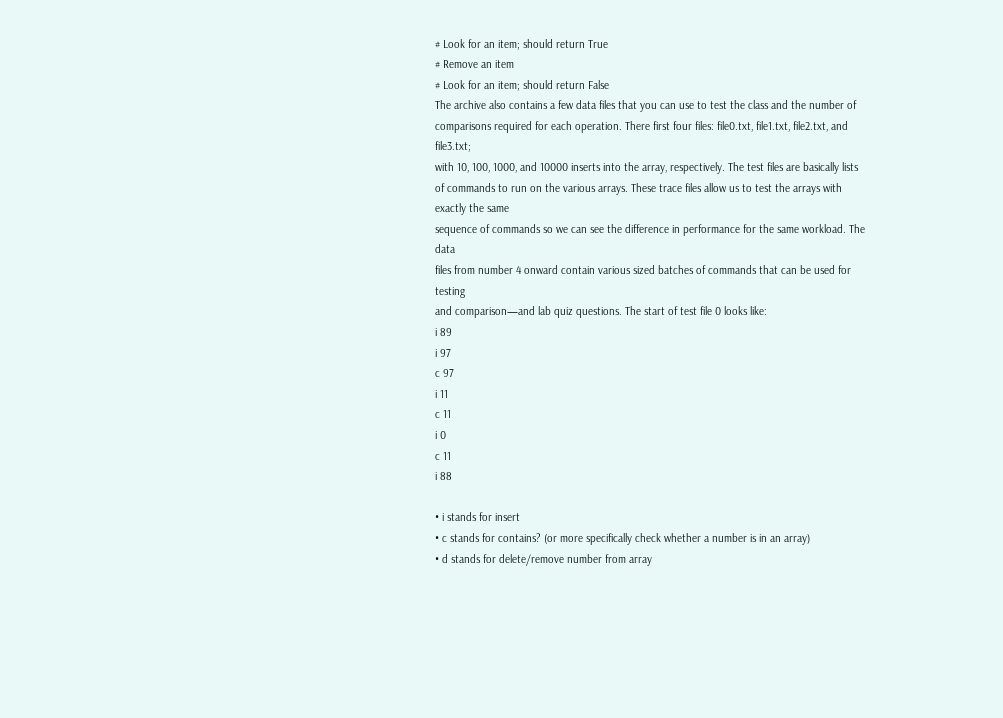# Look for an item; should return True
# Remove an item
# Look for an item; should return False
The archive also contains a few data files that you can use to test the class and the number of comparisons required for each operation. There first four files: file0.txt, file1.txt, file2.txt, and file3.txt;
with 10, 100, 1000, and 10000 inserts into the array, respectively. The test files are basically lists of commands to run on the various arrays. These trace files allow us to test the arrays with exactly the same
sequence of commands so we can see the difference in performance for the same workload. The data
files from number 4 onward contain various sized batches of commands that can be used for testing
and comparison—and lab quiz questions. The start of test file 0 looks like:
i 89
i 97
c 97
i 11
c 11
i 0
c 11
i 88

• i stands for insert
• c stands for contains? (or more specifically check whether a number is in an array)
• d stands for delete/remove number from array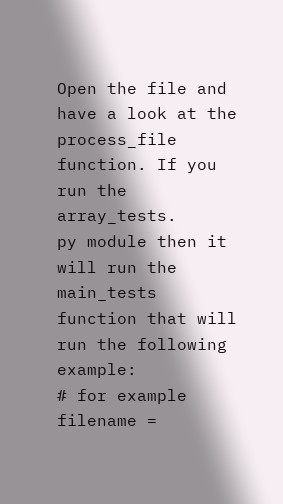Open the file and have a look at the process_file function. If you run the array_tests.
py module then it will run the main_tests function that will run the following example:
# for example
filename =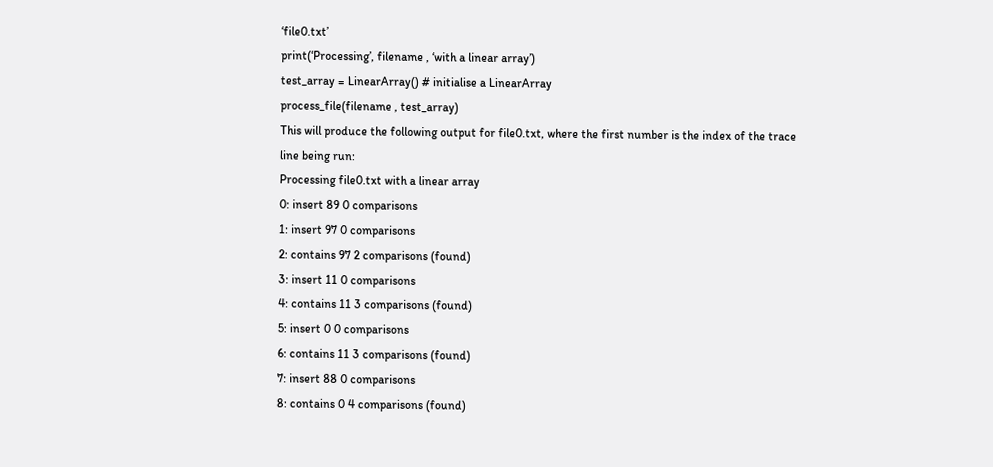‘file0.txt’
print(‘Processing’, filename , ‘with a linear array’)
test_array = LinearArray() # initialise a LinearArray
process_file(filename , test_array)
This will produce the following output for file0.txt, where the first number is the index of the trace
line being run:
Processing file0.txt with a linear array
0: insert 89 0 comparisons
1: insert 97 0 comparisons
2: contains 97 2 comparisons (found)
3: insert 11 0 comparisons
4: contains 11 3 comparisons (found)
5: insert 0 0 comparisons
6: contains 11 3 comparisons (found)
7: insert 88 0 comparisons
8: contains 0 4 comparisons (found)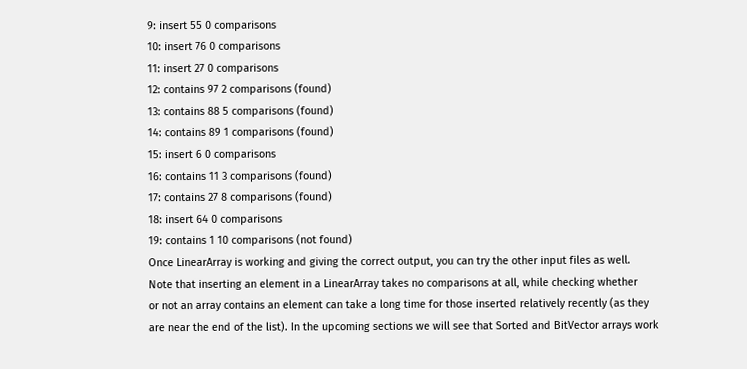9: insert 55 0 comparisons
10: insert 76 0 comparisons
11: insert 27 0 comparisons
12: contains 97 2 comparisons (found)
13: contains 88 5 comparisons (found)
14: contains 89 1 comparisons (found)
15: insert 6 0 comparisons
16: contains 11 3 comparisons (found)
17: contains 27 8 comparisons (found)
18: insert 64 0 comparisons
19: contains 1 10 comparisons (not found)
Once LinearArray is working and giving the correct output, you can try the other input files as well.
Note that inserting an element in a LinearArray takes no comparisons at all, while checking whether
or not an array contains an element can take a long time for those inserted relatively recently (as they
are near the end of the list). In the upcoming sections we will see that Sorted and BitVector arrays work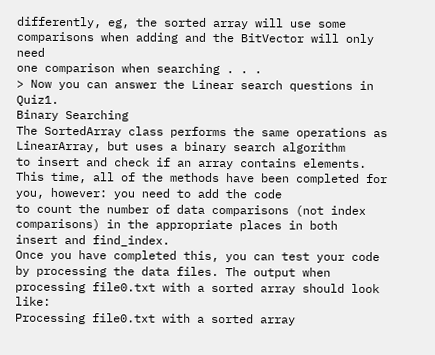differently, eg, the sorted array will use some comparisons when adding and the BitVector will only need
one comparison when searching . . .
> Now you can answer the Linear search questions in Quiz1.
Binary Searching
The SortedArray class performs the same operations as LinearArray, but uses a binary search algorithm
to insert and check if an array contains elements.
This time, all of the methods have been completed for you, however: you need to add the code
to count the number of data comparisons (not index comparisons) in the appropriate places in both
insert and find_index.
Once you have completed this, you can test your code by processing the data files. The output when
processing file0.txt with a sorted array should look like:
Processing file0.txt with a sorted array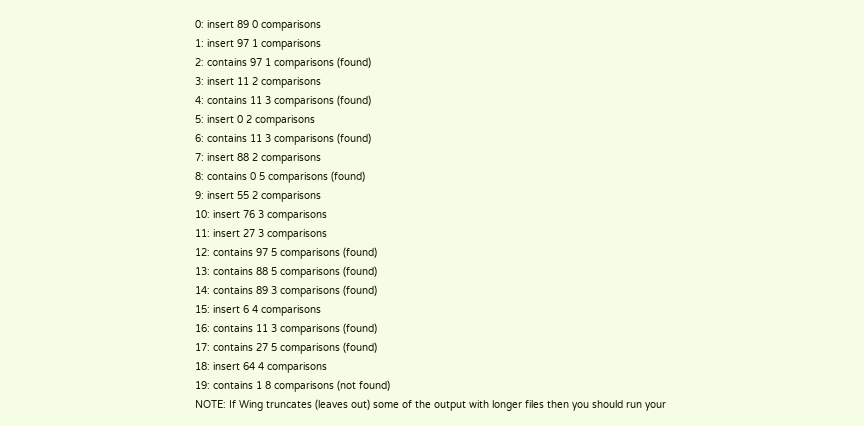0: insert 89 0 comparisons
1: insert 97 1 comparisons
2: contains 97 1 comparisons (found)
3: insert 11 2 comparisons
4: contains 11 3 comparisons (found)
5: insert 0 2 comparisons
6: contains 11 3 comparisons (found)
7: insert 88 2 comparisons
8: contains 0 5 comparisons (found)
9: insert 55 2 comparisons
10: insert 76 3 comparisons
11: insert 27 3 comparisons
12: contains 97 5 comparisons (found)
13: contains 88 5 comparisons (found)
14: contains 89 3 comparisons (found)
15: insert 6 4 comparisons
16: contains 11 3 comparisons (found)
17: contains 27 5 comparisons (found)
18: insert 64 4 comparisons
19: contains 1 8 comparisons (not found)
NOTE: If Wing truncates (leaves out) some of the output with longer files then you should run your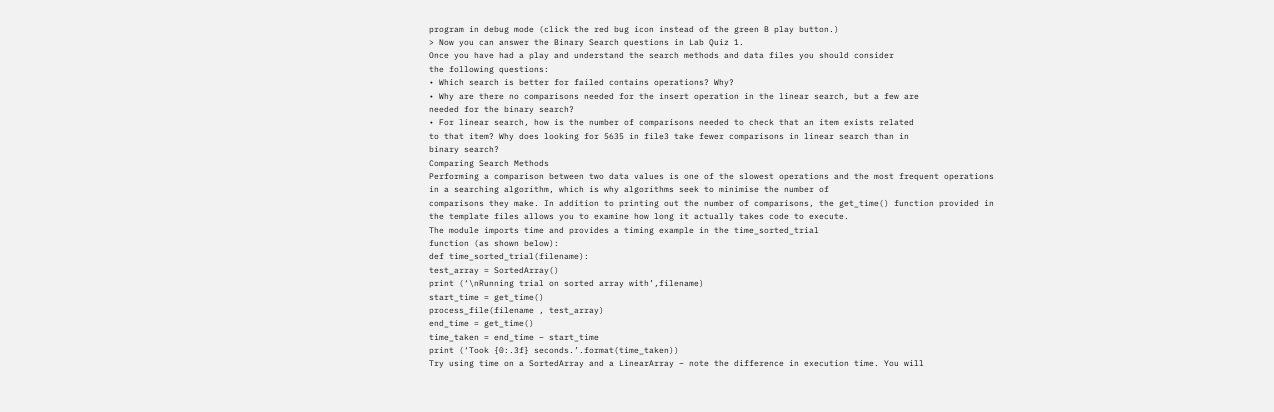program in debug mode (click the red bug icon instead of the green B play button.)
> Now you can answer the Binary Search questions in Lab Quiz 1.
Once you have had a play and understand the search methods and data files you should consider
the following questions:
• Which search is better for failed contains operations? Why?
• Why are there no comparisons needed for the insert operation in the linear search, but a few are
needed for the binary search?
• For linear search, how is the number of comparisons needed to check that an item exists related
to that item? Why does looking for 5635 in file3 take fewer comparisons in linear search than in
binary search?
Comparing Search Methods
Performing a comparison between two data values is one of the slowest operations and the most frequent operations in a searching algorithm, which is why algorithms seek to minimise the number of
comparisons they make. In addition to printing out the number of comparisons, the get_time() function provided in the template files allows you to examine how long it actually takes code to execute.
The module imports time and provides a timing example in the time_sorted_trial
function (as shown below):
def time_sorted_trial(filename):
test_array = SortedArray()
print (‘\nRunning trial on sorted array with’,filename)
start_time = get_time()
process_file(filename , test_array)
end_time = get_time()
time_taken = end_time – start_time
print (‘Took {0:.3f} seconds.’.format(time_taken))
Try using time on a SortedArray and a LinearArray – note the difference in execution time. You will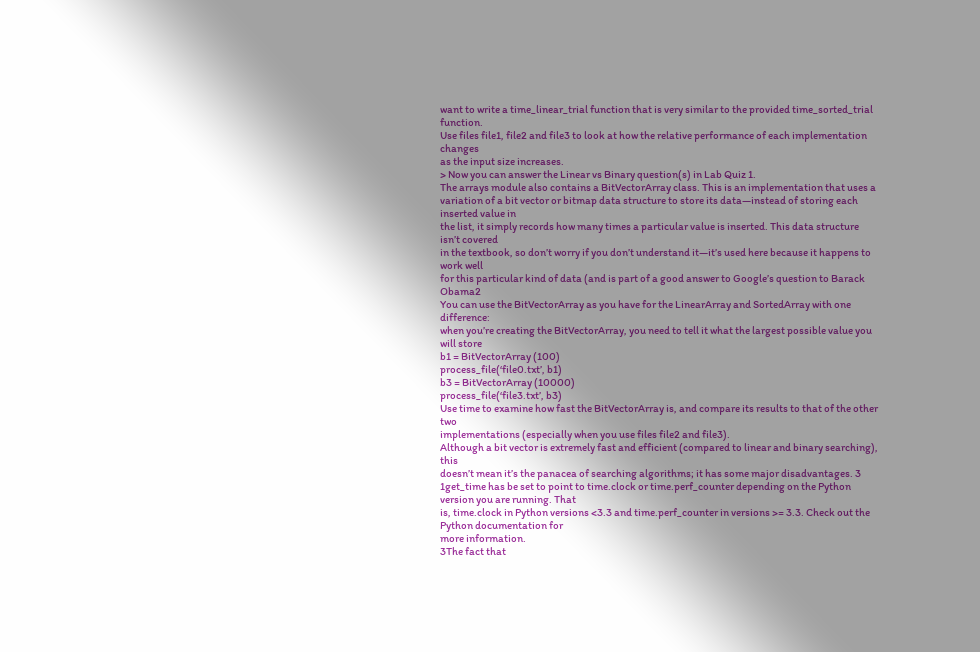want to write a time_linear_trial function that is very similar to the provided time_sorted_trial function.
Use files file1, file2 and file3 to look at how the relative performance of each implementation changes
as the input size increases.
> Now you can answer the Linear vs Binary question(s) in Lab Quiz 1.
The arrays module also contains a BitVectorArray class. This is an implementation that uses a variation of a bit vector or bitmap data structure to store its data—instead of storing each inserted value in
the list, it simply records how many times a particular value is inserted. This data structure isn’t covered
in the textbook, so don’t worry if you don’t understand it—it’s used here because it happens to work well
for this particular kind of data (and is part of a good answer to Google’s question to Barack Obama2
You can use the BitVectorArray as you have for the LinearArray and SortedArray with one difference:
when you’re creating the BitVectorArray, you need to tell it what the largest possible value you will store
b1 = BitVectorArray (100)
process_file(‘file0.txt’, b1)
b3 = BitVectorArray (10000)
process_file(‘file3.txt’, b3)
Use time to examine how fast the BitVectorArray is, and compare its results to that of the other two
implementations (especially when you use files file2 and file3).
Although a bit vector is extremely fast and efficient (compared to linear and binary searching), this
doesn’t mean it’s the panacea of searching algorithms; it has some major disadvantages. 3
1get_time has be set to point to time.clock or time.perf_counter depending on the Python version you are running. That
is, time.clock in Python versions <3.3 and time.perf_counter in versions >= 3.3. Check out the Python documentation for
more information.
3The fact that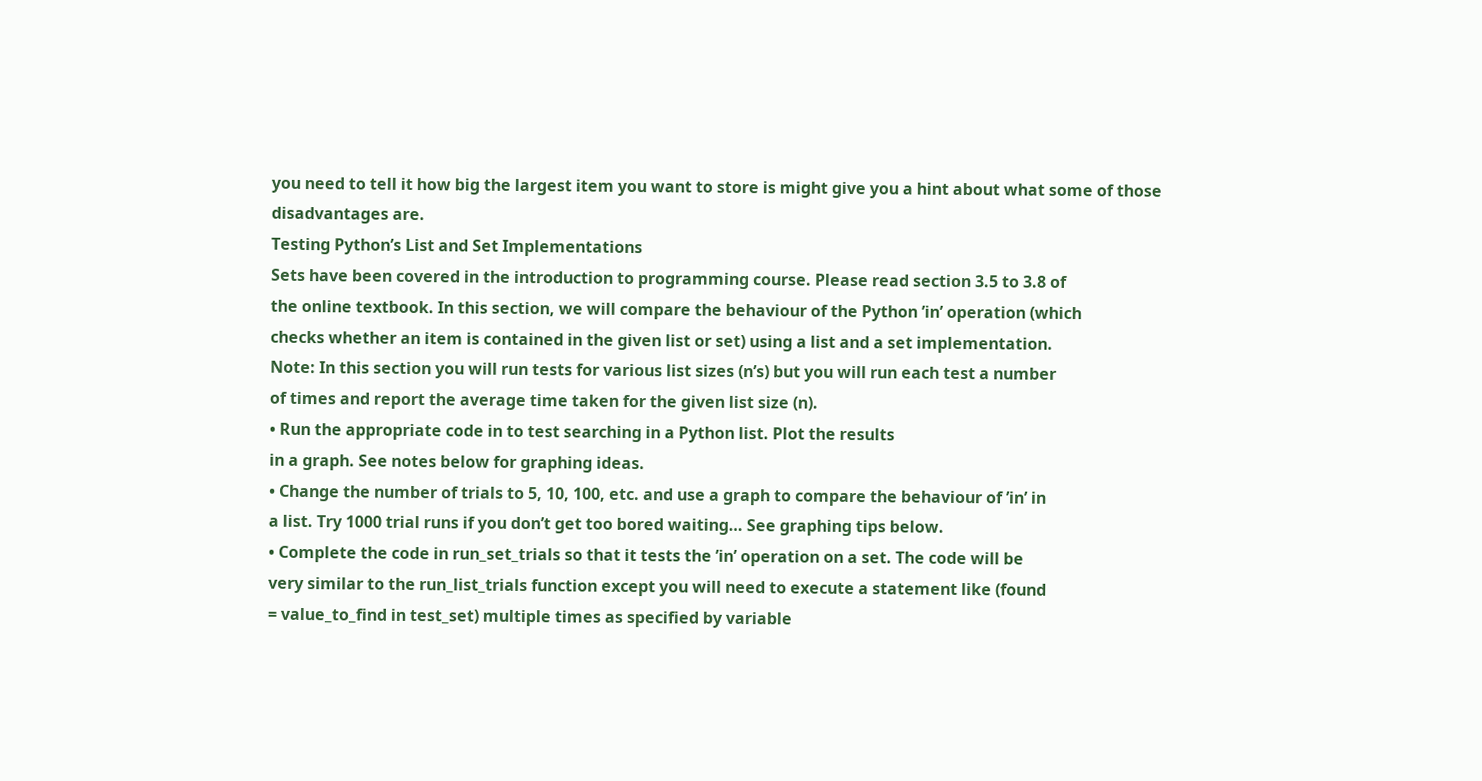you need to tell it how big the largest item you want to store is might give you a hint about what some of those
disadvantages are.
Testing Python’s List and Set Implementations
Sets have been covered in the introduction to programming course. Please read section 3.5 to 3.8 of
the online textbook. In this section, we will compare the behaviour of the Python ’in’ operation (which
checks whether an item is contained in the given list or set) using a list and a set implementation.
Note: In this section you will run tests for various list sizes (n’s) but you will run each test a number
of times and report the average time taken for the given list size (n).
• Run the appropriate code in to test searching in a Python list. Plot the results
in a graph. See notes below for graphing ideas.
• Change the number of trials to 5, 10, 100, etc. and use a graph to compare the behaviour of ’in’ in
a list. Try 1000 trial runs if you don’t get too bored waiting… See graphing tips below.
• Complete the code in run_set_trials so that it tests the ’in’ operation on a set. The code will be
very similar to the run_list_trials function except you will need to execute a statement like (found
= value_to_find in test_set) multiple times as specified by variable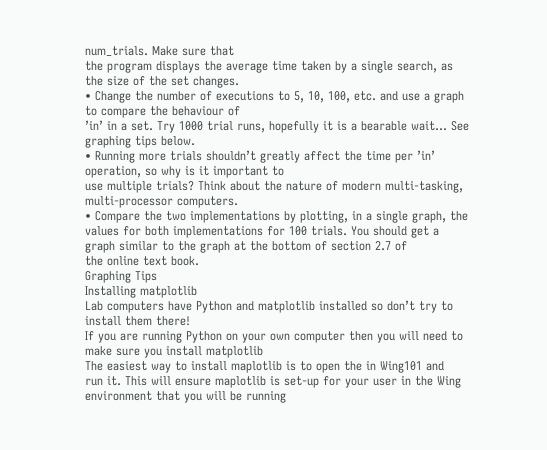num_trials. Make sure that
the program displays the average time taken by a single search, as the size of the set changes.
• Change the number of executions to 5, 10, 100, etc. and use a graph to compare the behaviour of
’in’ in a set. Try 1000 trial runs, hopefully it is a bearable wait… See graphing tips below.
• Running more trials shouldn’t greatly affect the time per ’in’ operation, so why is it important to
use multiple trials? Think about the nature of modern multi-tasking, multi-processor computers.
• Compare the two implementations by plotting, in a single graph, the values for both implementations for 100 trials. You should get a graph similar to the graph at the bottom of section 2.7 of
the online text book.
Graphing Tips
Installing matplotlib
Lab computers have Python and matplotlib installed so don’t try to install them there!
If you are running Python on your own computer then you will need to make sure you install matplotlib
The easiest way to install maplotlib is to open the in Wing101 and
run it. This will ensure maplotlib is set-up for your user in the Wing environment that you will be running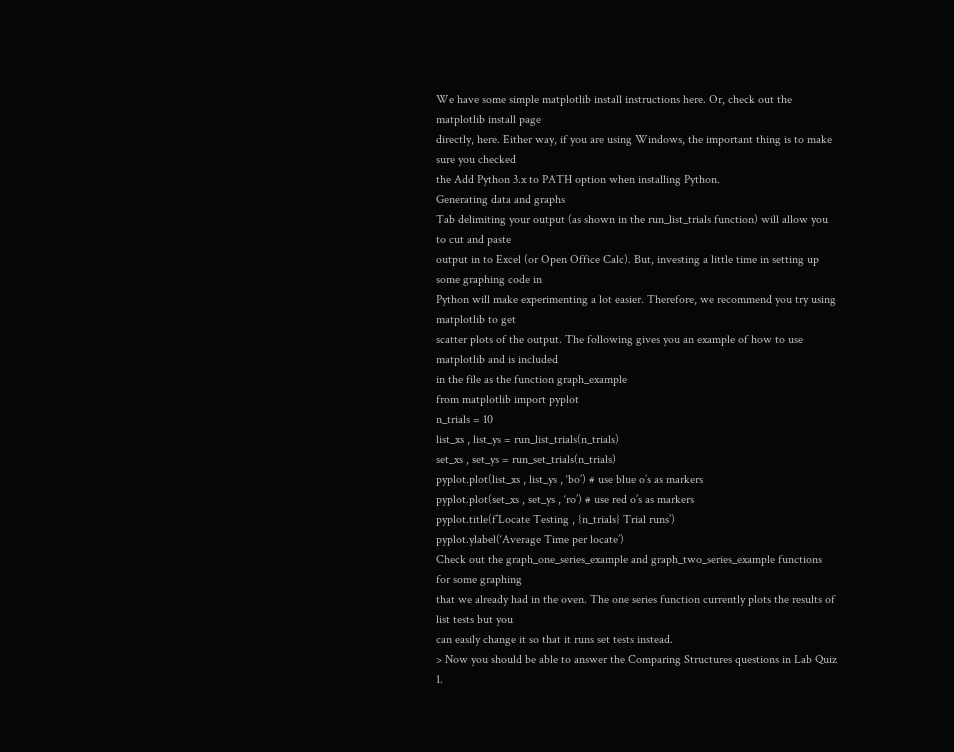We have some simple matplotlib install instructions here. Or, check out the matplotlib install page
directly, here. Either way, if you are using Windows, the important thing is to make sure you checked
the Add Python 3.x to PATH option when installing Python.
Generating data and graphs
Tab delimiting your output (as shown in the run_list_trials function) will allow you to cut and paste
output in to Excel (or Open Office Calc). But, investing a little time in setting up some graphing code in
Python will make experimenting a lot easier. Therefore, we recommend you try using matplotlib to get
scatter plots of the output. The following gives you an example of how to use matplotlib and is included
in the file as the function graph_example
from matplotlib import pyplot
n_trials = 10
list_xs , list_ys = run_list_trials(n_trials)
set_xs , set_ys = run_set_trials(n_trials)
pyplot.plot(list_xs , list_ys , ‘bo’) # use blue o’s as markers
pyplot.plot(set_xs , set_ys , ‘ro’) # use red o’s as markers
pyplot.title(f’Locate Testing , {n_trials} Trial runs’)
pyplot.ylabel(‘Average Time per locate’)
Check out the graph_one_series_example and graph_two_series_example functions for some graphing
that we already had in the oven. The one series function currently plots the results of list tests but you
can easily change it so that it runs set tests instead.
> Now you should be able to answer the Comparing Structures questions in Lab Quiz 1.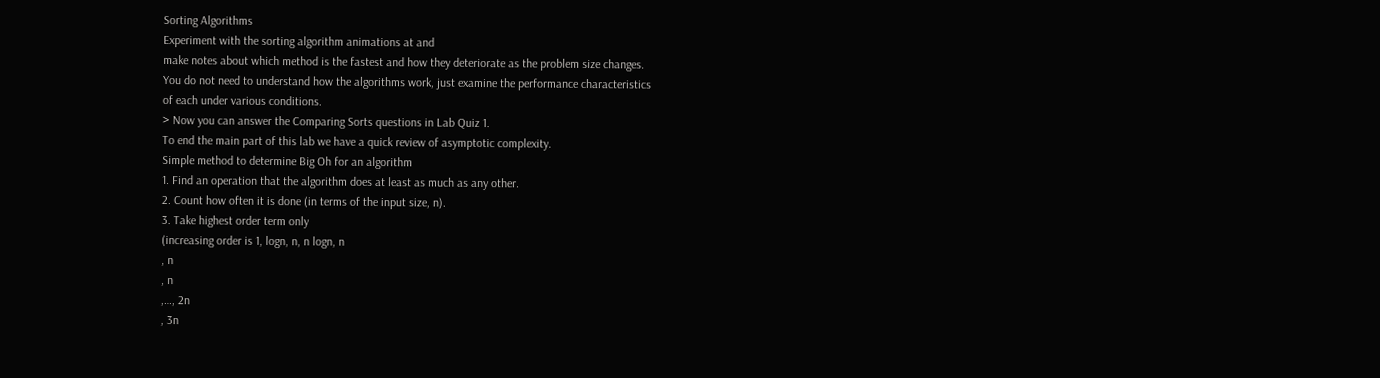Sorting Algorithms
Experiment with the sorting algorithm animations at and
make notes about which method is the fastest and how they deteriorate as the problem size changes.
You do not need to understand how the algorithms work, just examine the performance characteristics
of each under various conditions.
> Now you can answer the Comparing Sorts questions in Lab Quiz 1.
To end the main part of this lab we have a quick review of asymptotic complexity.
Simple method to determine Big Oh for an algorithm
1. Find an operation that the algorithm does at least as much as any other.
2. Count how often it is done (in terms of the input size, n).
3. Take highest order term only
(increasing order is 1, logn, n, n logn, n
, n
, n
,…, 2n
, 3n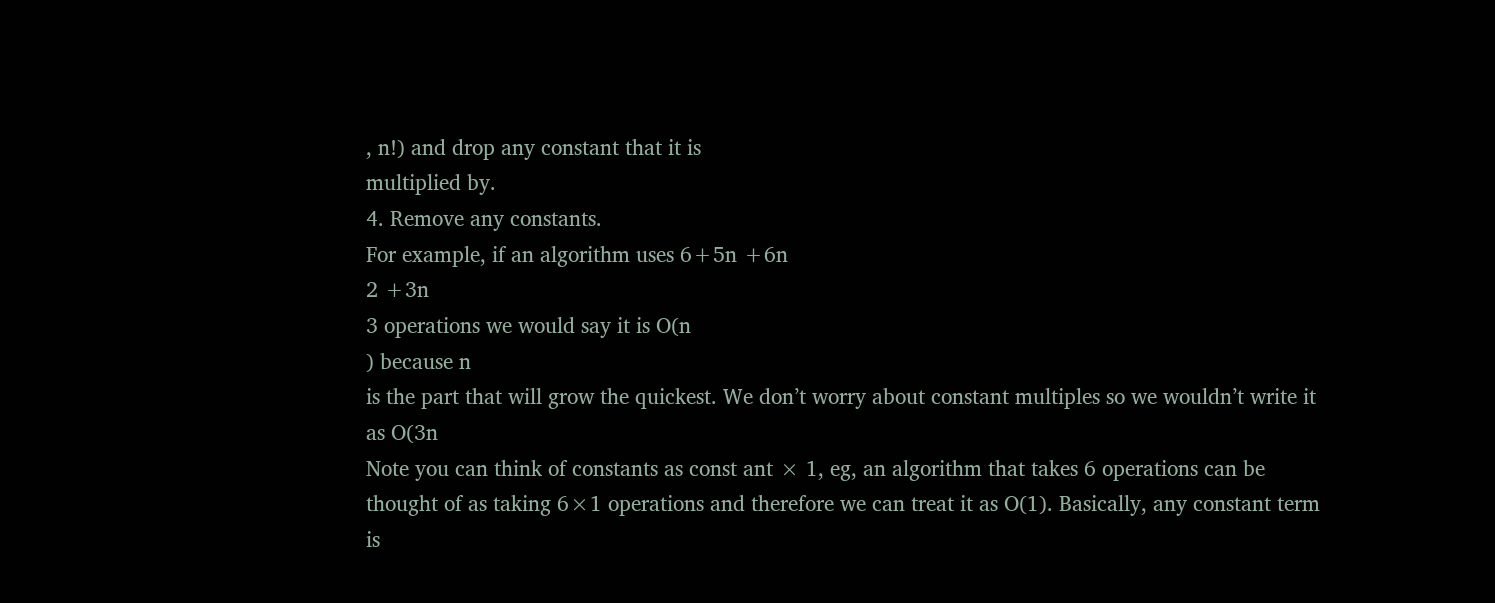, n!) and drop any constant that it is
multiplied by.
4. Remove any constants.
For example, if an algorithm uses 6+5n +6n
2 +3n
3 operations we would say it is O(n
) because n
is the part that will grow the quickest. We don’t worry about constant multiples so we wouldn’t write it
as O(3n
Note you can think of constants as const ant × 1, eg, an algorithm that takes 6 operations can be
thought of as taking 6×1 operations and therefore we can treat it as O(1). Basically, any constant term
is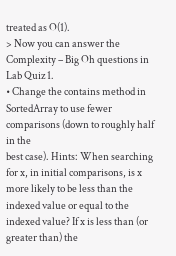treated as O(1).
> Now you can answer the Complexity – Big Oh questions in Lab Quiz 1.
• Change the contains method in SortedArray to use fewer comparisons (down to roughly half in the
best case). Hints: When searching for x, in initial comparisons, is x more likely to be less than the
indexed value or equal to the indexed value? If x is less than (or greater than) the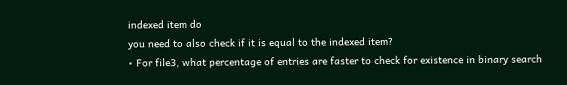indexed item do
you need to also check if it is equal to the indexed item?
• For file3, what percentage of entries are faster to check for existence in binary search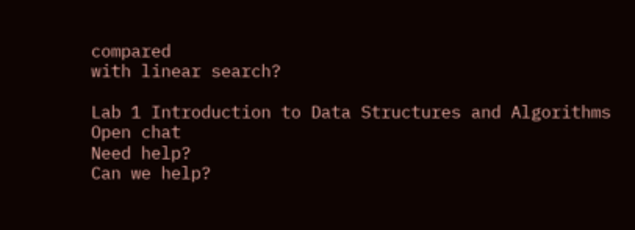compared
with linear search?

Lab 1 Introduction to Data Structures and Algorithms
Open chat
Need help?
Can we help?